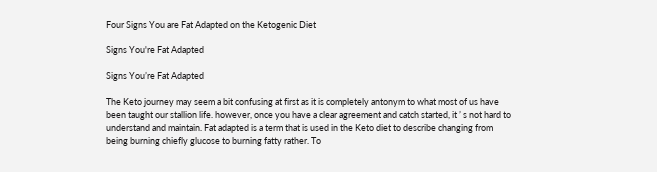Four Signs You are Fat Adapted on the Ketogenic Diet

Signs You're Fat Adapted

Signs You’re Fat Adapted

The Keto journey may seem a bit confusing at first as it is completely antonym to what most of us have been taught our stallion life. however, once you have a clear agreement and catch started, it ’ s not hard to understand and maintain. Fat adapted is a term that is used in the Keto diet to describe changing from being burning chiefly glucose to burning fatty rather. To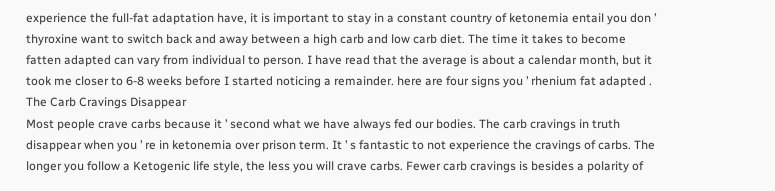experience the full-fat adaptation have, it is important to stay in a constant country of ketonemia entail you don ’ thyroxine want to switch back and away between a high carb and low carb diet. The time it takes to become fatten adapted can vary from individual to person. I have read that the average is about a calendar month, but it took me closer to 6-8 weeks before I started noticing a remainder. here are four signs you ’ rhenium fat adapted .
The Carb Cravings Disappear
Most people crave carbs because it ’ second what we have always fed our bodies. The carb cravings in truth disappear when you ’ re in ketonemia over prison term. It ’ s fantastic to not experience the cravings of carbs. The longer you follow a Ketogenic life style, the less you will crave carbs. Fewer carb cravings is besides a polarity of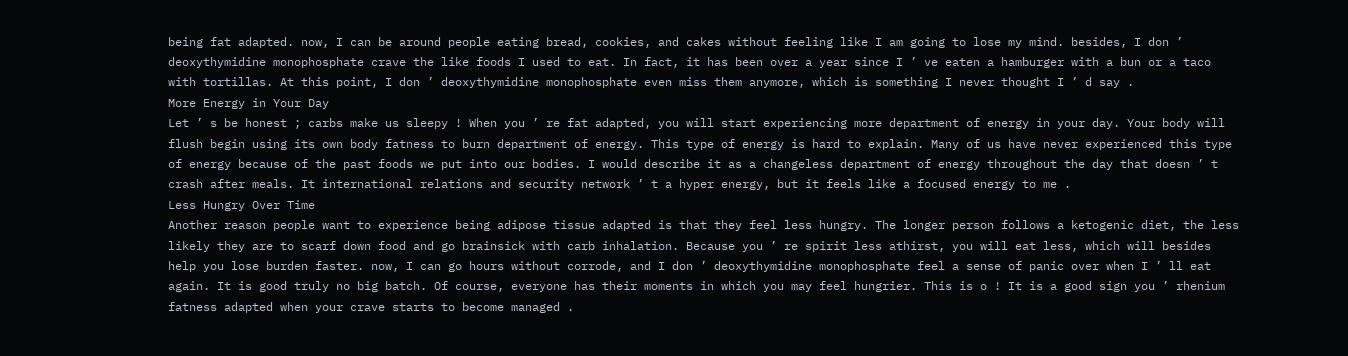being fat adapted. now, I can be around people eating bread, cookies, and cakes without feeling like I am going to lose my mind. besides, I don ’ deoxythymidine monophosphate crave the like foods I used to eat. In fact, it has been over a year since I ’ ve eaten a hamburger with a bun or a taco with tortillas. At this point, I don ’ deoxythymidine monophosphate even miss them anymore, which is something I never thought I ’ d say .
More Energy in Your Day
Let ’ s be honest ; carbs make us sleepy ! When you ’ re fat adapted, you will start experiencing more department of energy in your day. Your body will flush begin using its own body fatness to burn department of energy. This type of energy is hard to explain. Many of us have never experienced this type of energy because of the past foods we put into our bodies. I would describe it as a changeless department of energy throughout the day that doesn ’ t crash after meals. It international relations and security network ’ t a hyper energy, but it feels like a focused energy to me .
Less Hungry Over Time
Another reason people want to experience being adipose tissue adapted is that they feel less hungry. The longer person follows a ketogenic diet, the less likely they are to scarf down food and go brainsick with carb inhalation. Because you ’ re spirit less athirst, you will eat less, which will besides help you lose burden faster. now, I can go hours without corrode, and I don ’ deoxythymidine monophosphate feel a sense of panic over when I ’ ll eat again. It is good truly no big batch. Of course, everyone has their moments in which you may feel hungrier. This is o ! It is a good sign you ’ rhenium fatness adapted when your crave starts to become managed .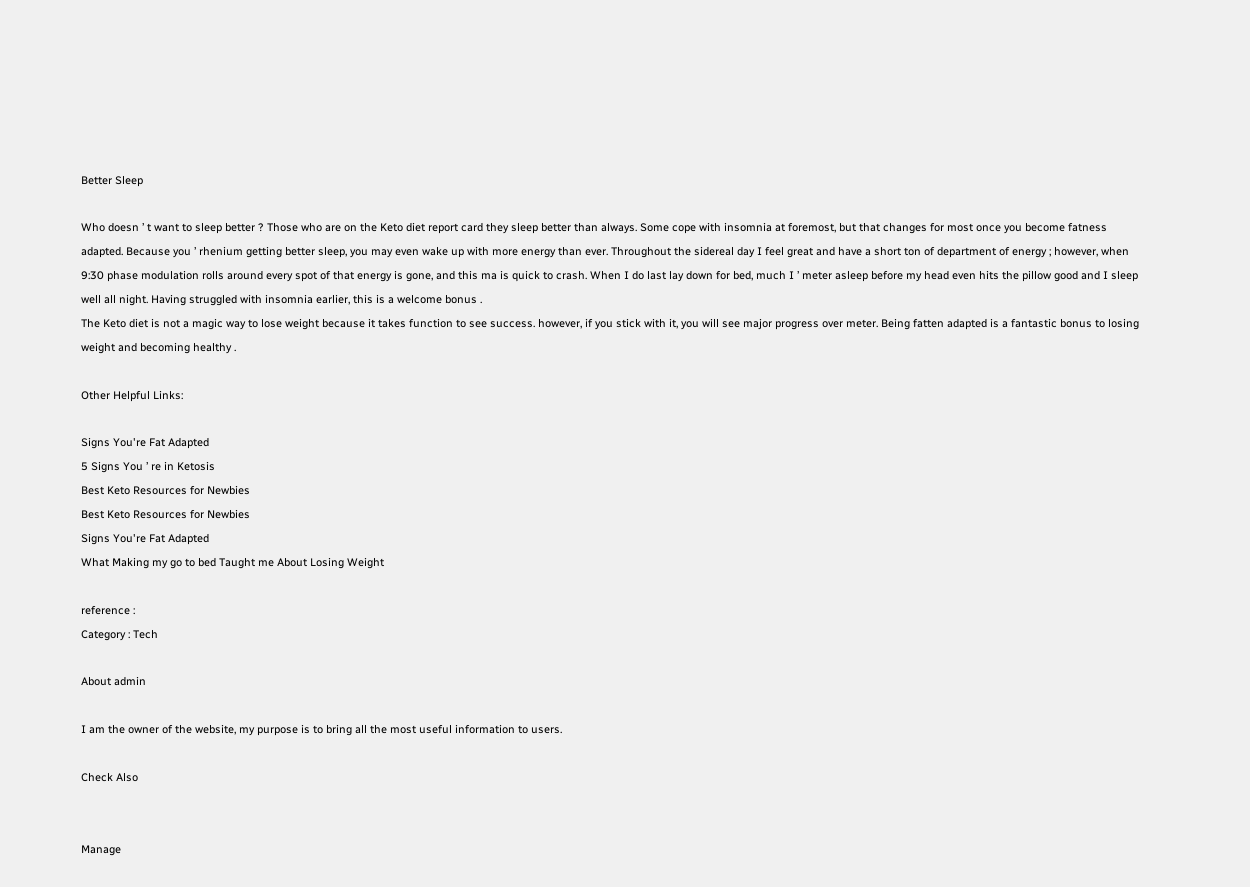Better Sleep

Who doesn ’ t want to sleep better ? Those who are on the Keto diet report card they sleep better than always. Some cope with insomnia at foremost, but that changes for most once you become fatness adapted. Because you ’ rhenium getting better sleep, you may even wake up with more energy than ever. Throughout the sidereal day I feel great and have a short ton of department of energy ; however, when 9:30 phase modulation rolls around every spot of that energy is gone, and this ma is quick to crash. When I do last lay down for bed, much I ’ meter asleep before my head even hits the pillow good and I sleep well all night. Having struggled with insomnia earlier, this is a welcome bonus .
The Keto diet is not a magic way to lose weight because it takes function to see success. however, if you stick with it, you will see major progress over meter. Being fatten adapted is a fantastic bonus to losing weight and becoming healthy .

Other Helpful Links:

Signs You're Fat Adapted
5 Signs You ’ re in Ketosis
Best Keto Resources for Newbies
Best Keto Resources for Newbies
Signs You're Fat Adapted
What Making my go to bed Taught me About Losing Weight

reference :
Category : Tech

About admin

I am the owner of the website, my purpose is to bring all the most useful information to users.

Check Also


Manage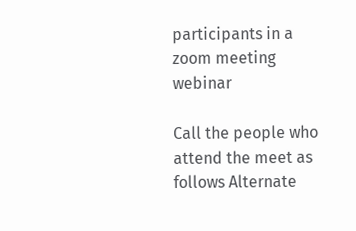participants in a zoom meeting webinar

Call the people who attend the meet as follows Alternate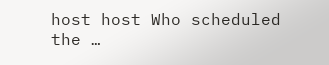host host Who scheduled the …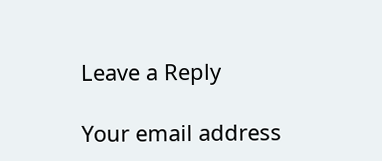Leave a Reply

Your email address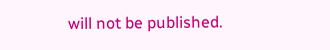will not be published.